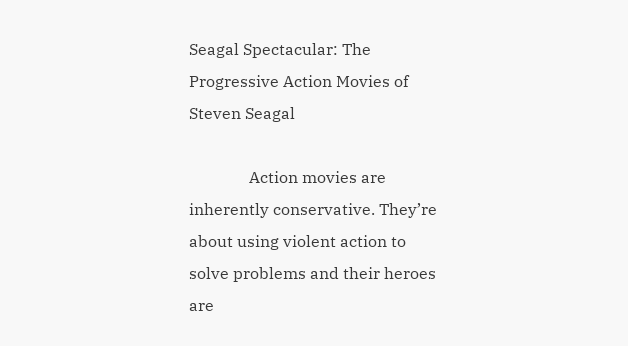Seagal Spectacular: The Progressive Action Movies of Steven Seagal

               Action movies are inherently conservative. They’re about using violent action to solve problems and their heroes are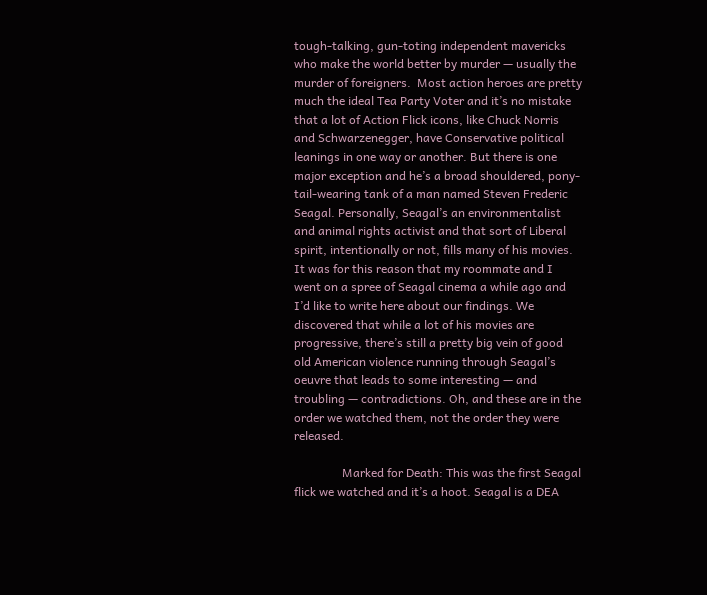tough-talking, gun-toting independent mavericks who make the world better by murder — usually the murder of foreigners.  Most action heroes are pretty much the ideal Tea Party Voter and it’s no mistake that a lot of Action Flick icons, like Chuck Norris and Schwarzenegger, have Conservative political leanings in one way or another. But there is one major exception and he’s a broad shouldered, pony-tail-wearing tank of a man named Steven Frederic Seagal. Personally, Seagal’s an environmentalist and animal rights activist and that sort of Liberal spirit, intentionally or not, fills many of his movies. It was for this reason that my roommate and I went on a spree of Seagal cinema a while ago and I’d like to write here about our findings. We discovered that while a lot of his movies are progressive, there’s still a pretty big vein of good old American violence running through Seagal’s oeuvre that leads to some interesting — and troubling — contradictions. Oh, and these are in the order we watched them, not the order they were released.

                Marked for Death: This was the first Seagal flick we watched and it’s a hoot. Seagal is a DEA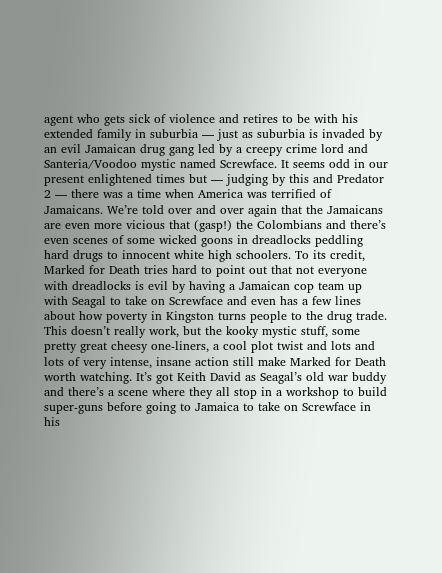agent who gets sick of violence and retires to be with his extended family in suburbia — just as suburbia is invaded by an evil Jamaican drug gang led by a creepy crime lord and Santeria/Voodoo mystic named Screwface. It seems odd in our present enlightened times but — judging by this and Predator 2 — there was a time when America was terrified of Jamaicans. We’re told over and over again that the Jamaicans are even more vicious that (gasp!) the Colombians and there’s even scenes of some wicked goons in dreadlocks peddling hard drugs to innocent white high schoolers. To its credit, Marked for Death tries hard to point out that not everyone with dreadlocks is evil by having a Jamaican cop team up with Seagal to take on Screwface and even has a few lines about how poverty in Kingston turns people to the drug trade. This doesn’t really work, but the kooky mystic stuff, some pretty great cheesy one-liners, a cool plot twist and lots and lots of very intense, insane action still make Marked for Death worth watching. It’s got Keith David as Seagal’s old war buddy and there’s a scene where they all stop in a workshop to build super-guns before going to Jamaica to take on Screwface in his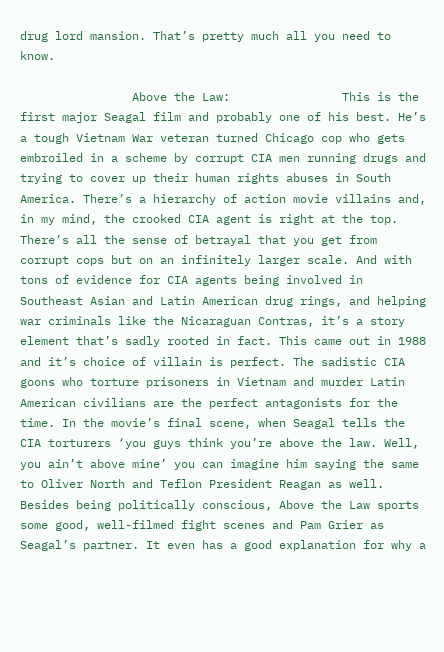drug lord mansion. That’s pretty much all you need to know.

                Above the Law:                This is the first major Seagal film and probably one of his best. He’s a tough Vietnam War veteran turned Chicago cop who gets embroiled in a scheme by corrupt CIA men running drugs and trying to cover up their human rights abuses in South America. There’s a hierarchy of action movie villains and, in my mind, the crooked CIA agent is right at the top. There’s all the sense of betrayal that you get from corrupt cops but on an infinitely larger scale. And with tons of evidence for CIA agents being involved in Southeast Asian and Latin American drug rings, and helping war criminals like the Nicaraguan Contras, it’s a story element that’s sadly rooted in fact. This came out in 1988 and it’s choice of villain is perfect. The sadistic CIA goons who torture prisoners in Vietnam and murder Latin American civilians are the perfect antagonists for the time. In the movie’s final scene, when Seagal tells the CIA torturers ‘you guys think you’re above the law. Well, you ain’t above mine’ you can imagine him saying the same to Oliver North and Teflon President Reagan as well. Besides being politically conscious, Above the Law sports some good, well-filmed fight scenes and Pam Grier as Seagal’s partner. It even has a good explanation for why a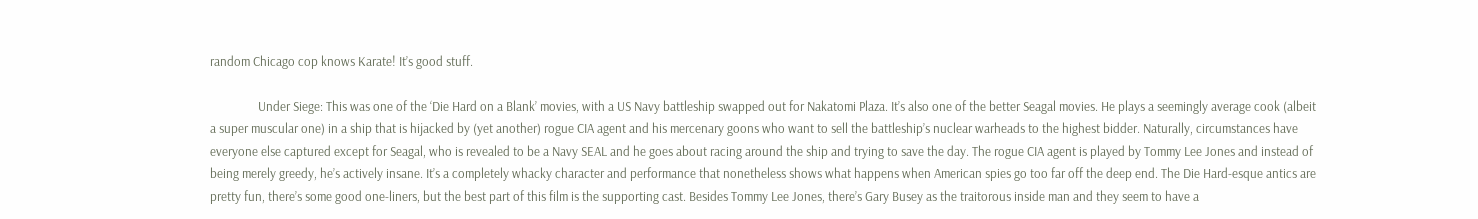random Chicago cop knows Karate! It’s good stuff.

                Under Siege: This was one of the ‘Die Hard on a Blank’ movies, with a US Navy battleship swapped out for Nakatomi Plaza. It’s also one of the better Seagal movies. He plays a seemingly average cook (albeit a super muscular one) in a ship that is hijacked by (yet another) rogue CIA agent and his mercenary goons who want to sell the battleship’s nuclear warheads to the highest bidder. Naturally, circumstances have everyone else captured except for Seagal, who is revealed to be a Navy SEAL and he goes about racing around the ship and trying to save the day. The rogue CIA agent is played by Tommy Lee Jones and instead of being merely greedy, he’s actively insane. It’s a completely whacky character and performance that nonetheless shows what happens when American spies go too far off the deep end. The Die Hard-esque antics are pretty fun, there’s some good one-liners, but the best part of this film is the supporting cast. Besides Tommy Lee Jones, there’s Gary Busey as the traitorous inside man and they seem to have a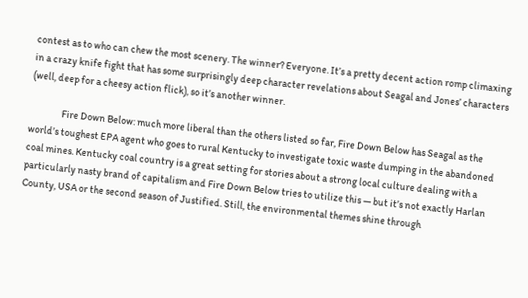contest as to who can chew the most scenery. The winner? Everyone. It’s a pretty decent action romp climaxing in a crazy knife fight that has some surprisingly deep character revelations about Seagal and Jones’ characters (well, deep for a cheesy action flick), so it’s another winner.

                Fire Down Below: much more liberal than the others listed so far, Fire Down Below has Seagal as the world’s toughest EPA agent who goes to rural Kentucky to investigate toxic waste dumping in the abandoned coal mines. Kentucky coal country is a great setting for stories about a strong local culture dealing with a particularly nasty brand of capitalism and Fire Down Below tries to utilize this — but it’s not exactly Harlan County, USA or the second season of Justified. Still, the environmental themes shine through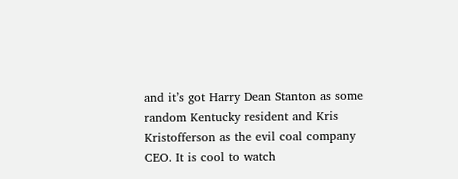and it’s got Harry Dean Stanton as some random Kentucky resident and Kris Kristofferson as the evil coal company CEO. It is cool to watch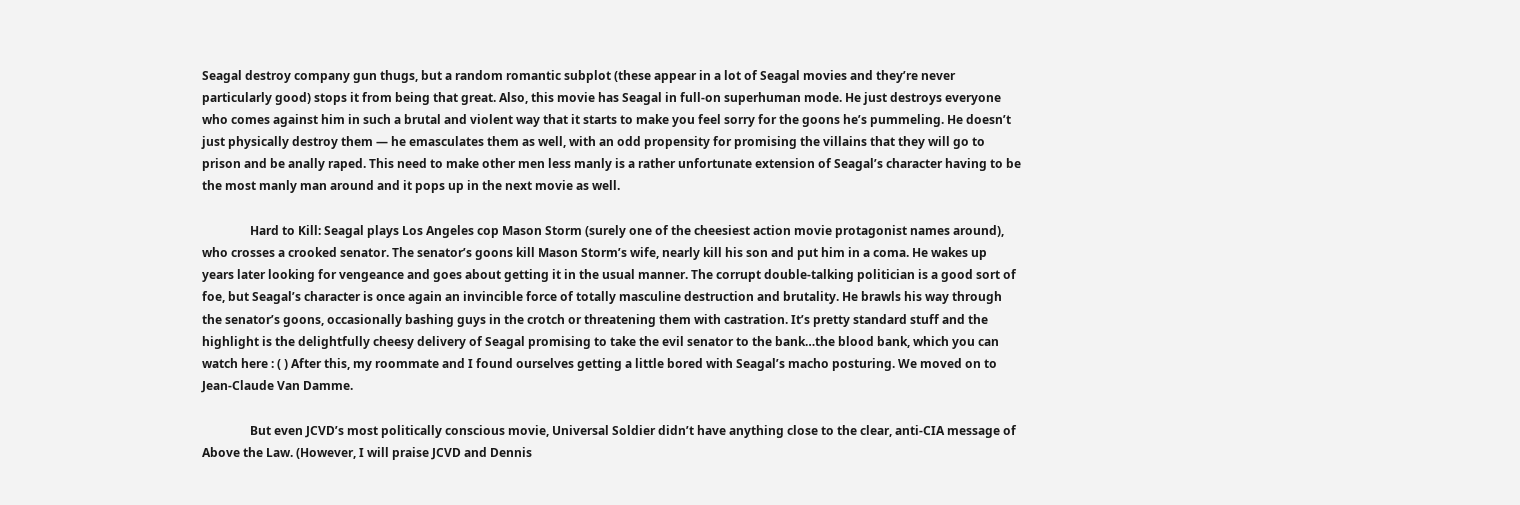Seagal destroy company gun thugs, but a random romantic subplot (these appear in a lot of Seagal movies and they’re never particularly good) stops it from being that great. Also, this movie has Seagal in full-on superhuman mode. He just destroys everyone who comes against him in such a brutal and violent way that it starts to make you feel sorry for the goons he’s pummeling. He doesn’t just physically destroy them — he emasculates them as well, with an odd propensity for promising the villains that they will go to prison and be anally raped. This need to make other men less manly is a rather unfortunate extension of Seagal’s character having to be the most manly man around and it pops up in the next movie as well.

                Hard to Kill: Seagal plays Los Angeles cop Mason Storm (surely one of the cheesiest action movie protagonist names around), who crosses a crooked senator. The senator’s goons kill Mason Storm’s wife, nearly kill his son and put him in a coma. He wakes up years later looking for vengeance and goes about getting it in the usual manner. The corrupt double-talking politician is a good sort of foe, but Seagal’s character is once again an invincible force of totally masculine destruction and brutality. He brawls his way through the senator’s goons, occasionally bashing guys in the crotch or threatening them with castration. It’s pretty standard stuff and the highlight is the delightfully cheesy delivery of Seagal promising to take the evil senator to the bank…the blood bank, which you can watch here : ( ) After this, my roommate and I found ourselves getting a little bored with Seagal’s macho posturing. We moved on to Jean-Claude Van Damme.

                But even JCVD’s most politically conscious movie, Universal Soldier didn’t have anything close to the clear, anti-CIA message of Above the Law. (However, I will praise JCVD and Dennis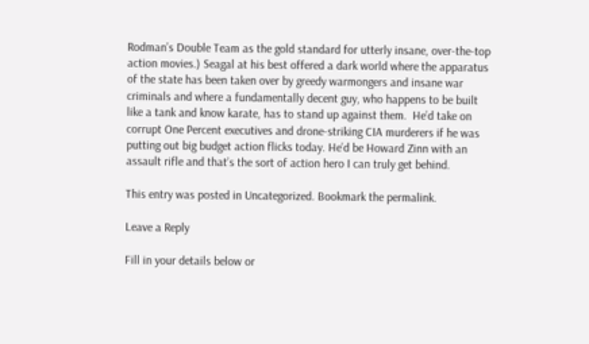Rodman’s Double Team as the gold standard for utterly insane, over-the-top action movies.) Seagal at his best offered a dark world where the apparatus of the state has been taken over by greedy warmongers and insane war criminals and where a fundamentally decent guy, who happens to be built like a tank and know karate, has to stand up against them.  He’d take on corrupt One Percent executives and drone-striking CIA murderers if he was putting out big budget action flicks today. He’d be Howard Zinn with an assault rifle and that’s the sort of action hero I can truly get behind.

This entry was posted in Uncategorized. Bookmark the permalink.

Leave a Reply

Fill in your details below or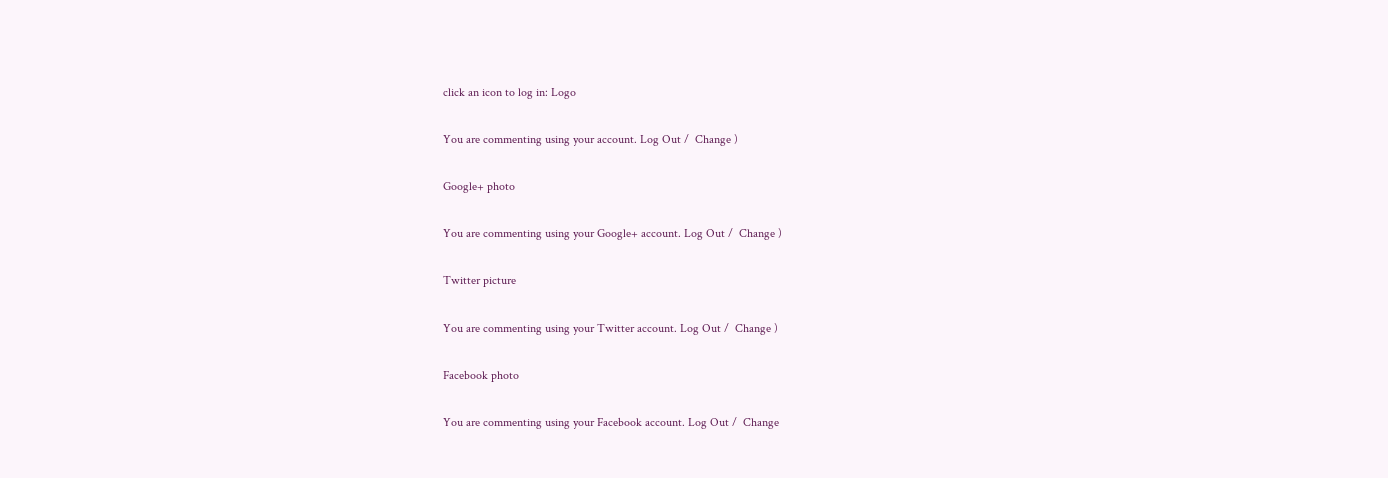click an icon to log in: Logo

You are commenting using your account. Log Out /  Change )

Google+ photo

You are commenting using your Google+ account. Log Out /  Change )

Twitter picture

You are commenting using your Twitter account. Log Out /  Change )

Facebook photo

You are commenting using your Facebook account. Log Out /  Change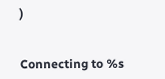)


Connecting to %s